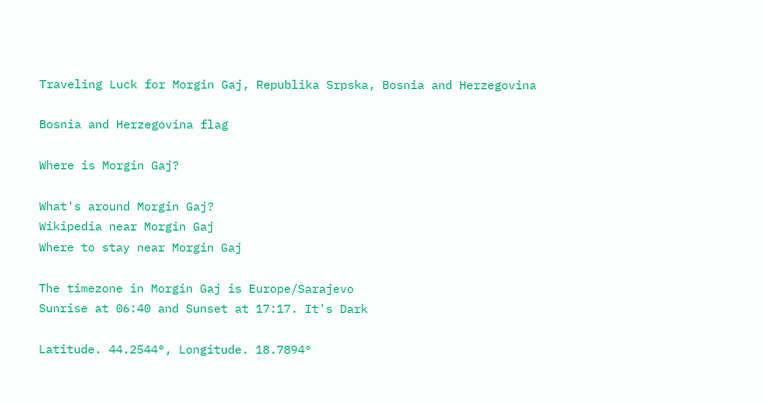Traveling Luck for Morgin Gaj, Republika Srpska, Bosnia and Herzegovina

Bosnia and Herzegovina flag

Where is Morgin Gaj?

What's around Morgin Gaj?
Wikipedia near Morgin Gaj
Where to stay near Morgin Gaj

The timezone in Morgin Gaj is Europe/Sarajevo
Sunrise at 06:40 and Sunset at 17:17. It's Dark

Latitude. 44.2544°, Longitude. 18.7894°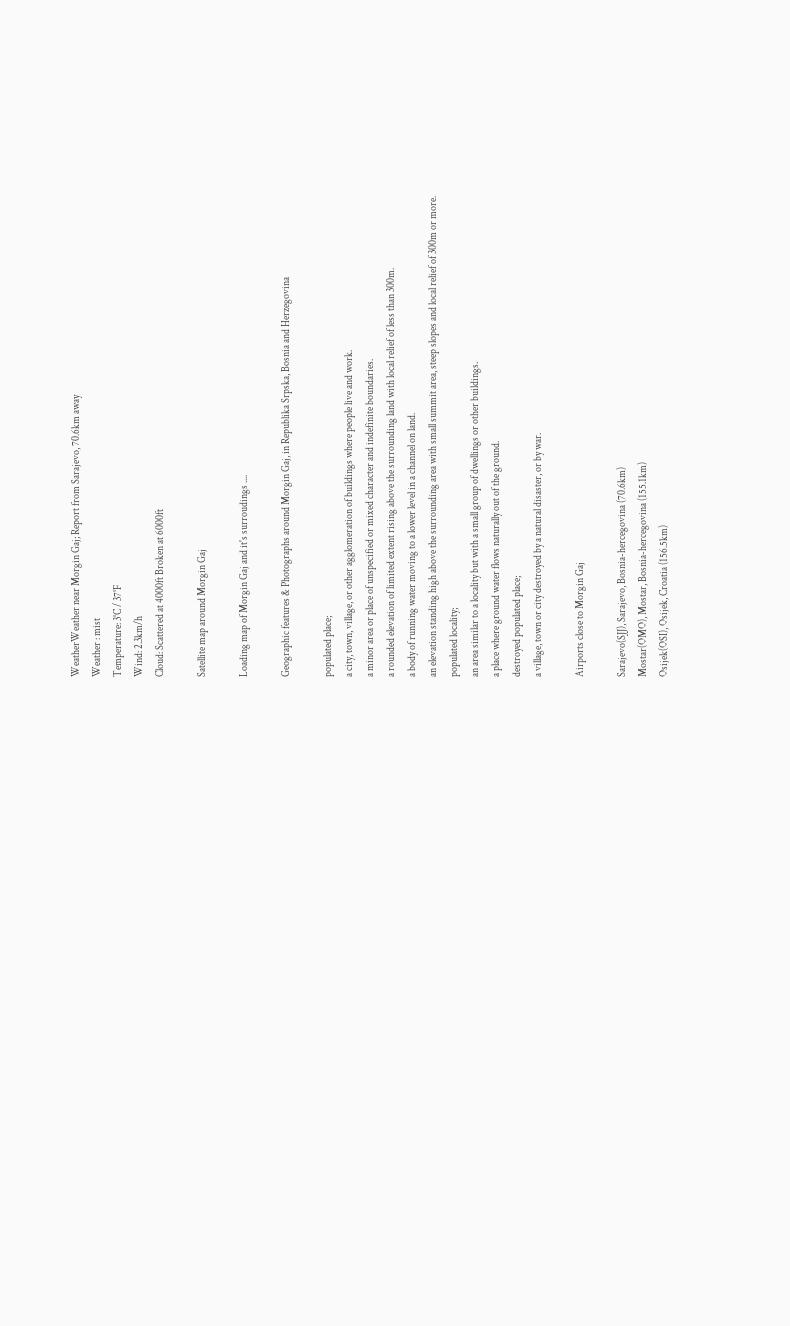WeatherWeather near Morgin Gaj; Report from Sarajevo, 70.6km away
Weather : mist
Temperature: 3°C / 37°F
Wind: 2.3km/h
Cloud: Scattered at 4000ft Broken at 6000ft

Satellite map around Morgin Gaj

Loading map of Morgin Gaj and it's surroudings ....

Geographic features & Photographs around Morgin Gaj, in Republika Srpska, Bosnia and Herzegovina

populated place;
a city, town, village, or other agglomeration of buildings where people live and work.
a minor area or place of unspecified or mixed character and indefinite boundaries.
a rounded elevation of limited extent rising above the surrounding land with local relief of less than 300m.
a body of running water moving to a lower level in a channel on land.
an elevation standing high above the surrounding area with small summit area, steep slopes and local relief of 300m or more.
populated locality;
an area similar to a locality but with a small group of dwellings or other buildings.
a place where ground water flows naturally out of the ground.
destroyed populated place;
a village, town or city destroyed by a natural disaster, or by war.

Airports close to Morgin Gaj

Sarajevo(SJJ), Sarajevo, Bosnia-hercegovina (70.6km)
Mostar(OMO), Mostar, Bosnia-hercegovina (155.1km)
Osijek(OSI), Osijek, Croatia (156.5km)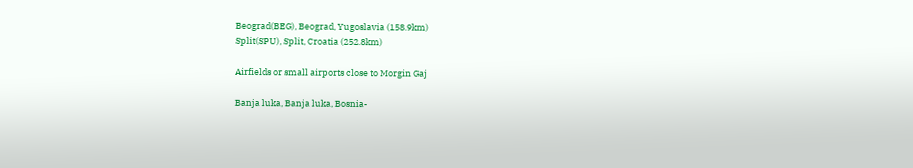Beograd(BEG), Beograd, Yugoslavia (158.9km)
Split(SPU), Split, Croatia (252.8km)

Airfields or small airports close to Morgin Gaj

Banja luka, Banja luka, Bosnia-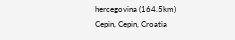hercegovina (164.5km)
Cepin, Cepin, Croatia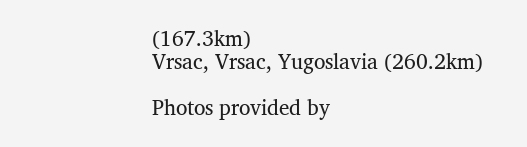(167.3km)
Vrsac, Vrsac, Yugoslavia (260.2km)

Photos provided by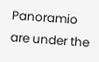Panoramio are under the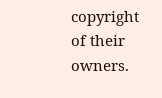copyright of their owners.